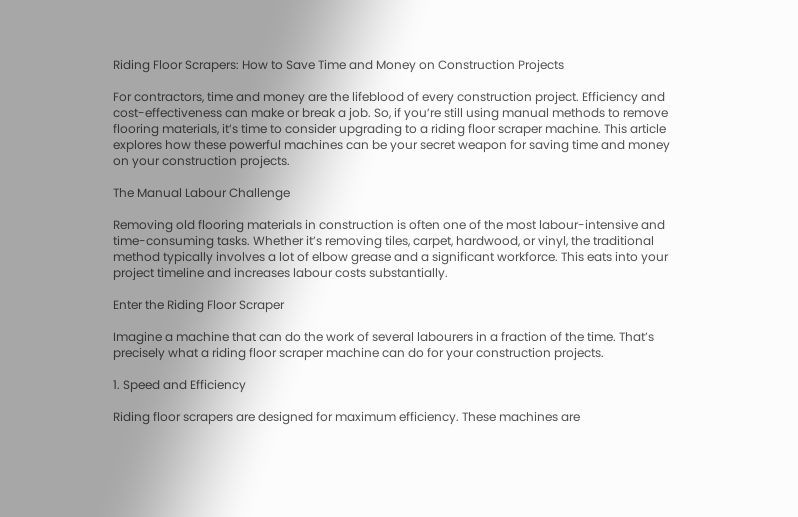Riding Floor Scrapers: How to Save Time and Money on Construction Projects

For contractors, time and money are the lifeblood of every construction project. Efficiency and cost-effectiveness can make or break a job. So, if you’re still using manual methods to remove flooring materials, it’s time to consider upgrading to a riding floor scraper machine. This article explores how these powerful machines can be your secret weapon for saving time and money on your construction projects.

The Manual Labour Challenge

Removing old flooring materials in construction is often one of the most labour-intensive and time-consuming tasks. Whether it’s removing tiles, carpet, hardwood, or vinyl, the traditional method typically involves a lot of elbow grease and a significant workforce. This eats into your project timeline and increases labour costs substantially.

Enter the Riding Floor Scraper

Imagine a machine that can do the work of several labourers in a fraction of the time. That’s precisely what a riding floor scraper machine can do for your construction projects.

1. Speed and Efficiency

Riding floor scrapers are designed for maximum efficiency. These machines are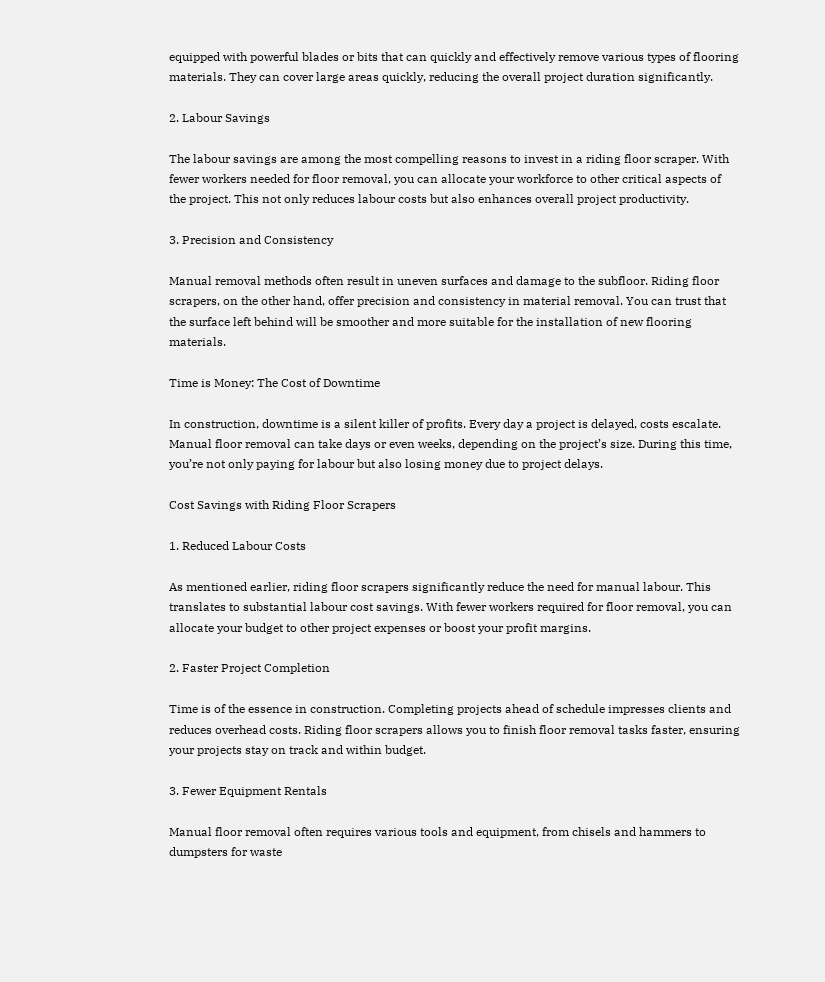equipped with powerful blades or bits that can quickly and effectively remove various types of flooring materials. They can cover large areas quickly, reducing the overall project duration significantly.

2. Labour Savings

The labour savings are among the most compelling reasons to invest in a riding floor scraper. With fewer workers needed for floor removal, you can allocate your workforce to other critical aspects of the project. This not only reduces labour costs but also enhances overall project productivity.

3. Precision and Consistency

Manual removal methods often result in uneven surfaces and damage to the subfloor. Riding floor scrapers, on the other hand, offer precision and consistency in material removal. You can trust that the surface left behind will be smoother and more suitable for the installation of new flooring materials.

Time is Money: The Cost of Downtime

In construction, downtime is a silent killer of profits. Every day a project is delayed, costs escalate. Manual floor removal can take days or even weeks, depending on the project’s size. During this time, you’re not only paying for labour but also losing money due to project delays.

Cost Savings with Riding Floor Scrapers

1. Reduced Labour Costs

As mentioned earlier, riding floor scrapers significantly reduce the need for manual labour. This translates to substantial labour cost savings. With fewer workers required for floor removal, you can allocate your budget to other project expenses or boost your profit margins.

2. Faster Project Completion

Time is of the essence in construction. Completing projects ahead of schedule impresses clients and reduces overhead costs. Riding floor scrapers allows you to finish floor removal tasks faster, ensuring your projects stay on track and within budget.

3. Fewer Equipment Rentals

Manual floor removal often requires various tools and equipment, from chisels and hammers to dumpsters for waste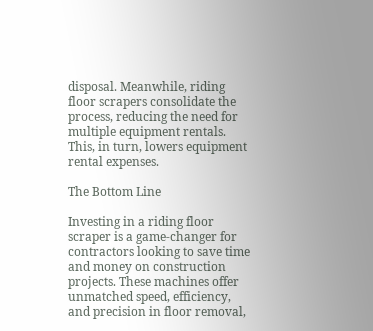disposal. Meanwhile, riding floor scrapers consolidate the process, reducing the need for multiple equipment rentals. This, in turn, lowers equipment rental expenses.

The Bottom Line

Investing in a riding floor scraper is a game-changer for contractors looking to save time and money on construction projects. These machines offer unmatched speed, efficiency, and precision in floor removal,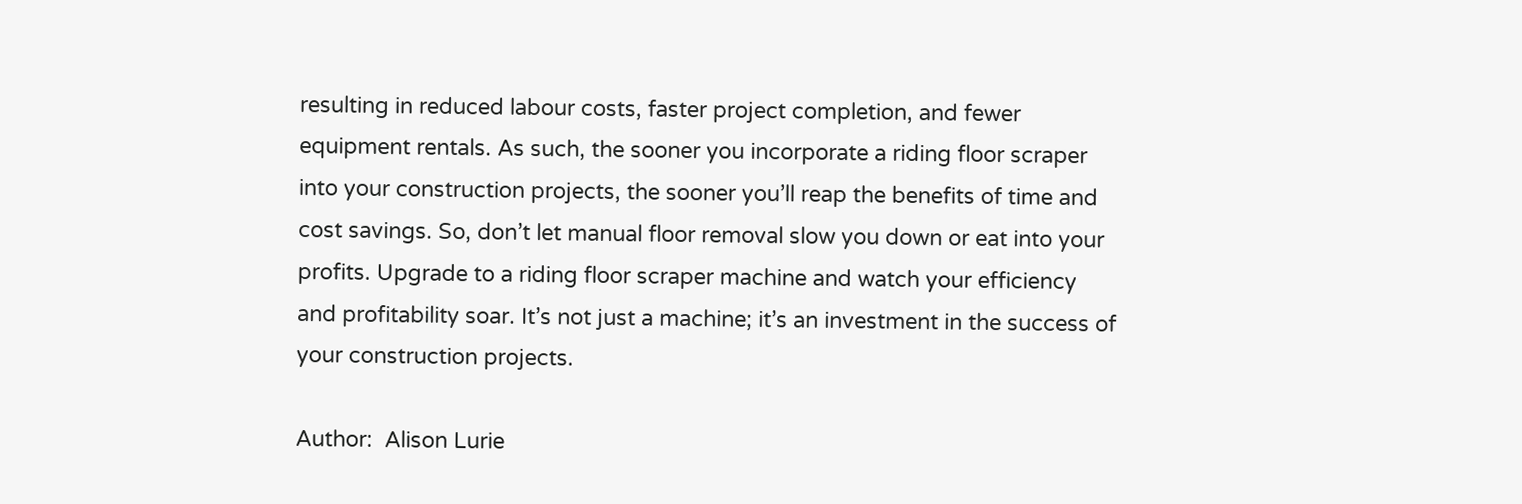resulting in reduced labour costs, faster project completion, and fewer equipment rentals. As such, the sooner you incorporate a riding floor scraper into your construction projects, the sooner you’ll reap the benefits of time and cost savings. So, don’t let manual floor removal slow you down or eat into your profits. Upgrade to a riding floor scraper machine and watch your efficiency and profitability soar. It’s not just a machine; it’s an investment in the success of your construction projects.

Author:  Alison Lurie